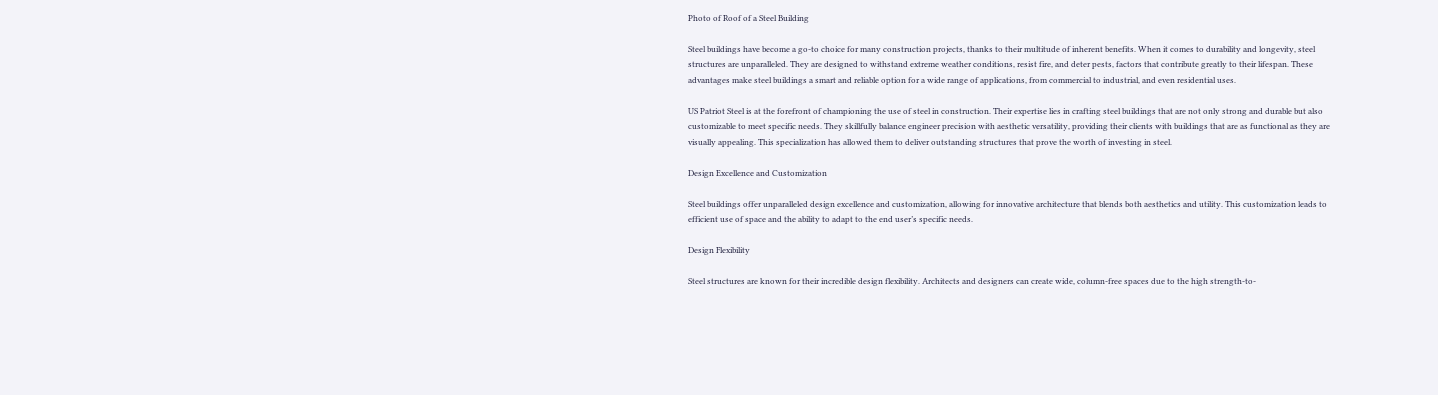Photo of Roof of a Steel Building

Steel buildings have become a go-to choice for many construction projects, thanks to their multitude of inherent benefits. When it comes to durability and longevity, steel structures are unparalleled. They are designed to withstand extreme weather conditions, resist fire, and deter pests, factors that contribute greatly to their lifespan. These advantages make steel buildings a smart and reliable option for a wide range of applications, from commercial to industrial, and even residential uses.

US Patriot Steel is at the forefront of championing the use of steel in construction. Their expertise lies in crafting steel buildings that are not only strong and durable but also customizable to meet specific needs. They skillfully balance engineer precision with aesthetic versatility, providing their clients with buildings that are as functional as they are visually appealing. This specialization has allowed them to deliver outstanding structures that prove the worth of investing in steel.

Design Excellence and Customization

Steel buildings offer unparalleled design excellence and customization, allowing for innovative architecture that blends both aesthetics and utility. This customization leads to efficient use of space and the ability to adapt to the end user’s specific needs.

Design Flexibility

Steel structures are known for their incredible design flexibility. Architects and designers can create wide, column-free spaces due to the high strength-to-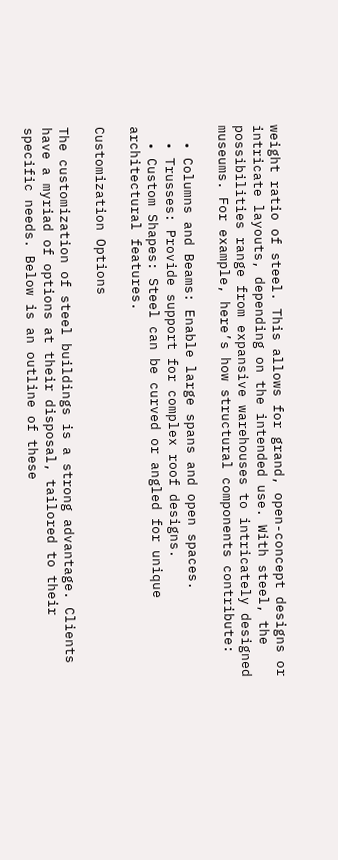weight ratio of steel. This allows for grand, open-concept designs or intricate layouts, depending on the intended use. With steel, the possibilities range from expansive warehouses to intricately designed museums. For example, here’s how structural components contribute:

  • Columns and Beams: Enable large spans and open spaces.
  • Trusses: Provide support for complex roof designs.
  • Custom Shapes: Steel can be curved or angled for unique architectural features.

Customization Options

The customization of steel buildings is a strong advantage. Clients have a myriad of options at their disposal, tailored to their specific needs. Below is an outline of these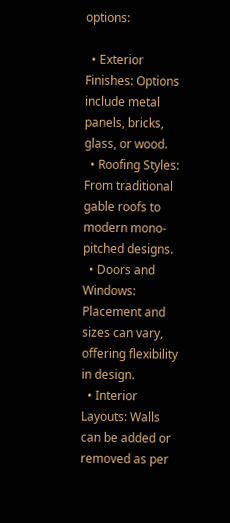options:

  • Exterior Finishes: Options include metal panels, bricks, glass, or wood.
  • Roofing Styles: From traditional gable roofs to modern mono-pitched designs.
  • Doors and Windows: Placement and sizes can vary, offering flexibility in design.
  • Interior Layouts: Walls can be added or removed as per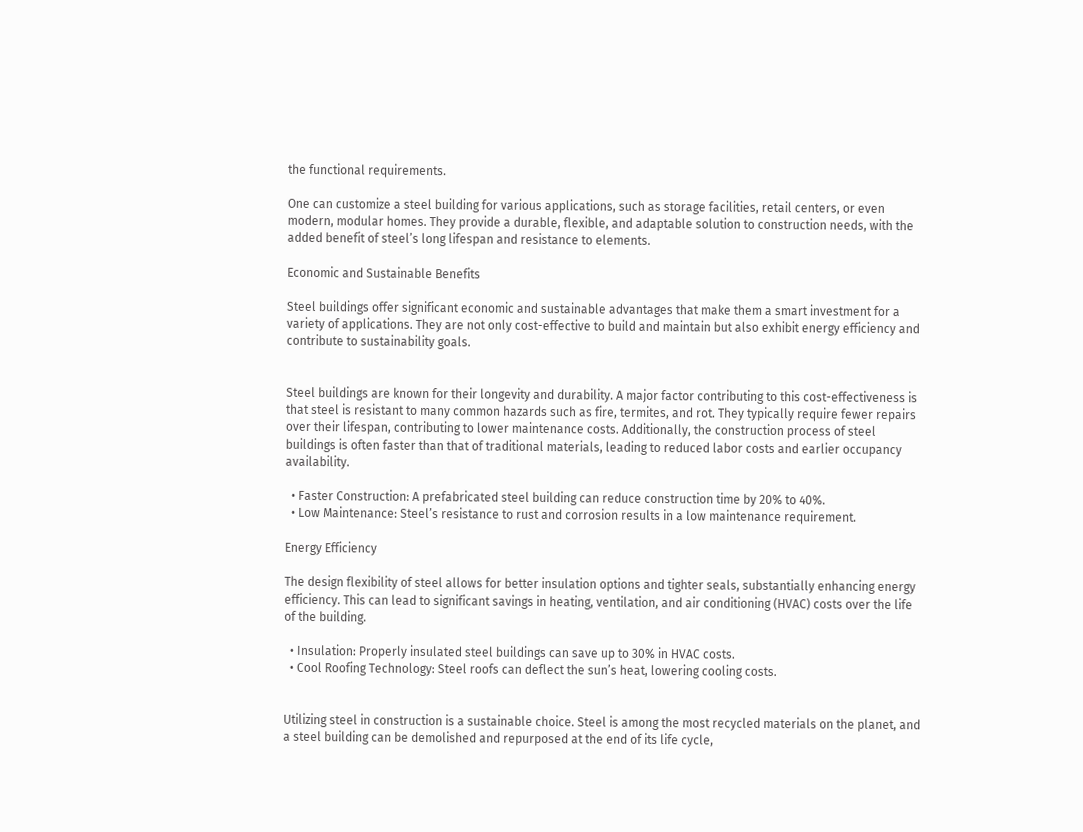the functional requirements.

One can customize a steel building for various applications, such as storage facilities, retail centers, or even modern, modular homes. They provide a durable, flexible, and adaptable solution to construction needs, with the added benefit of steel’s long lifespan and resistance to elements.

Economic and Sustainable Benefits

Steel buildings offer significant economic and sustainable advantages that make them a smart investment for a variety of applications. They are not only cost-effective to build and maintain but also exhibit energy efficiency and contribute to sustainability goals.


Steel buildings are known for their longevity and durability. A major factor contributing to this cost-effectiveness is that steel is resistant to many common hazards such as fire, termites, and rot. They typically require fewer repairs over their lifespan, contributing to lower maintenance costs. Additionally, the construction process of steel buildings is often faster than that of traditional materials, leading to reduced labor costs and earlier occupancy availability.

  • Faster Construction: A prefabricated steel building can reduce construction time by 20% to 40%.
  • Low Maintenance: Steel’s resistance to rust and corrosion results in a low maintenance requirement.

Energy Efficiency

The design flexibility of steel allows for better insulation options and tighter seals, substantially enhancing energy efficiency. This can lead to significant savings in heating, ventilation, and air conditioning (HVAC) costs over the life of the building.

  • Insulation: Properly insulated steel buildings can save up to 30% in HVAC costs.
  • Cool Roofing Technology: Steel roofs can deflect the sun’s heat, lowering cooling costs.


Utilizing steel in construction is a sustainable choice. Steel is among the most recycled materials on the planet, and a steel building can be demolished and repurposed at the end of its life cycle,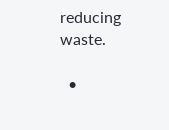reducing waste.

  •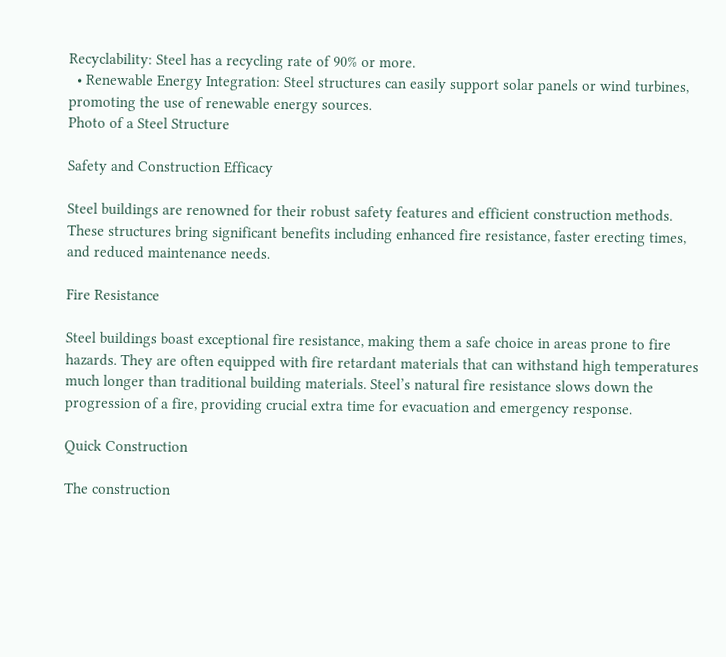Recyclability: Steel has a recycling rate of 90% or more.
  • Renewable Energy Integration: Steel structures can easily support solar panels or wind turbines, promoting the use of renewable energy sources.
Photo of a Steel Structure

Safety and Construction Efficacy

Steel buildings are renowned for their robust safety features and efficient construction methods. These structures bring significant benefits including enhanced fire resistance, faster erecting times, and reduced maintenance needs.

Fire Resistance

Steel buildings boast exceptional fire resistance, making them a safe choice in areas prone to fire hazards. They are often equipped with fire retardant materials that can withstand high temperatures much longer than traditional building materials. Steel’s natural fire resistance slows down the progression of a fire, providing crucial extra time for evacuation and emergency response.

Quick Construction

The construction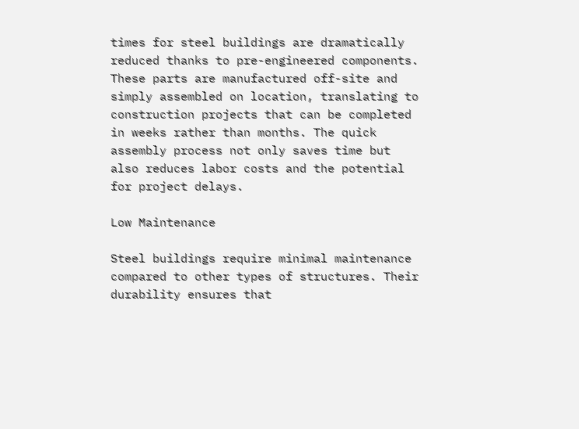times for steel buildings are dramatically reduced thanks to pre-engineered components. These parts are manufactured off-site and simply assembled on location, translating to construction projects that can be completed in weeks rather than months. The quick assembly process not only saves time but also reduces labor costs and the potential for project delays.

Low Maintenance

Steel buildings require minimal maintenance compared to other types of structures. Their durability ensures that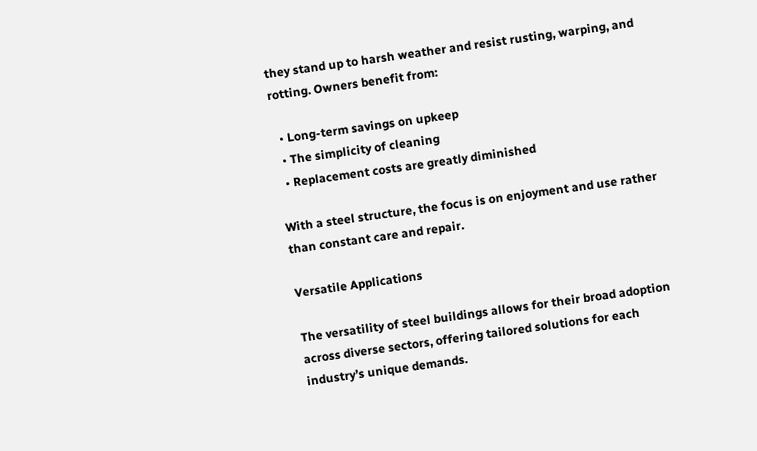they stand up to harsh weather and resist rusting, warping, and rotting. Owners benefit from:

  • Long-term savings on upkeep
  • The simplicity of cleaning
  • Replacement costs are greatly diminished

With a steel structure, the focus is on enjoyment and use rather than constant care and repair.

Versatile Applications

The versatility of steel buildings allows for their broad adoption across diverse sectors, offering tailored solutions for each industry’s unique demands.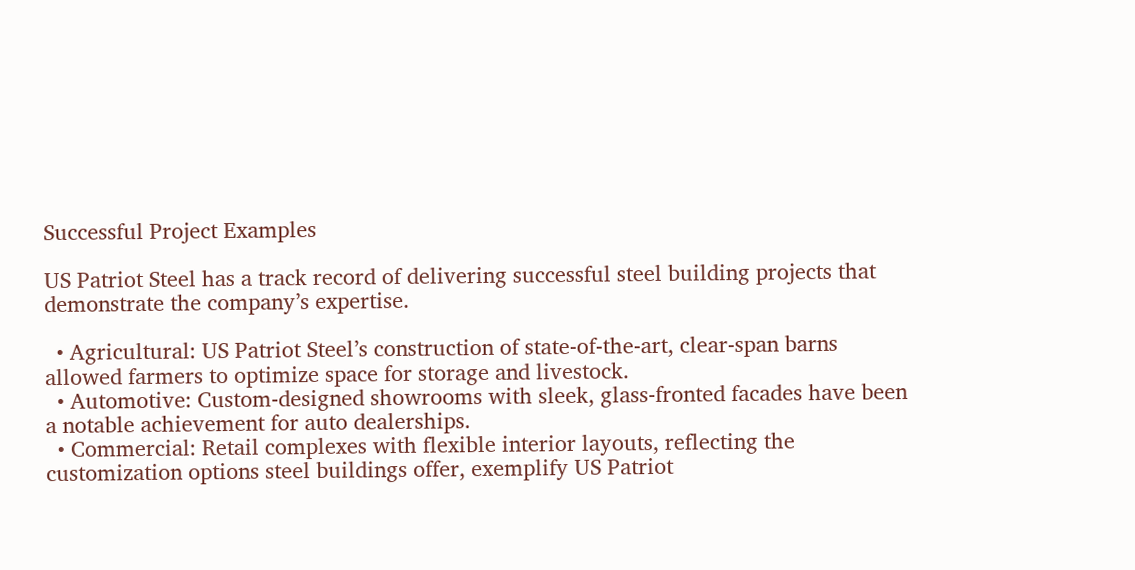Successful Project Examples

US Patriot Steel has a track record of delivering successful steel building projects that demonstrate the company’s expertise.

  • Agricultural: US Patriot Steel’s construction of state-of-the-art, clear-span barns allowed farmers to optimize space for storage and livestock.
  • Automotive: Custom-designed showrooms with sleek, glass-fronted facades have been a notable achievement for auto dealerships.
  • Commercial: Retail complexes with flexible interior layouts, reflecting the customization options steel buildings offer, exemplify US Patriot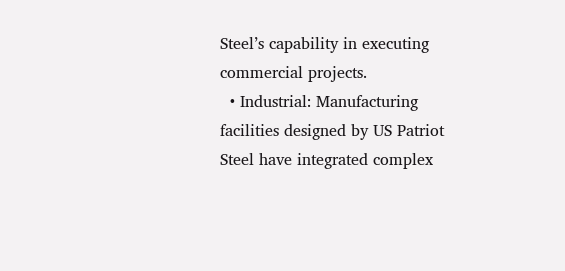Steel’s capability in executing commercial projects.
  • Industrial: Manufacturing facilities designed by US Patriot Steel have integrated complex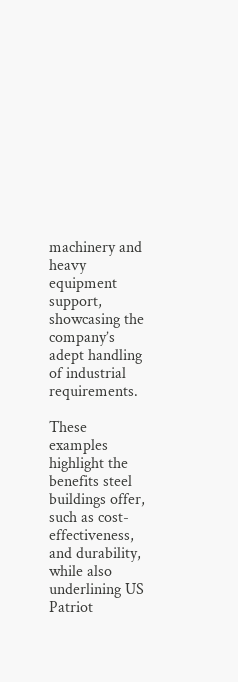machinery and heavy equipment support, showcasing the company’s adept handling of industrial requirements.

These examples highlight the benefits steel buildings offer, such as cost-effectiveness, and durability, while also underlining US Patriot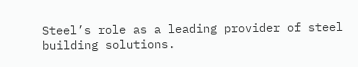Steel’s role as a leading provider of steel building solutions.